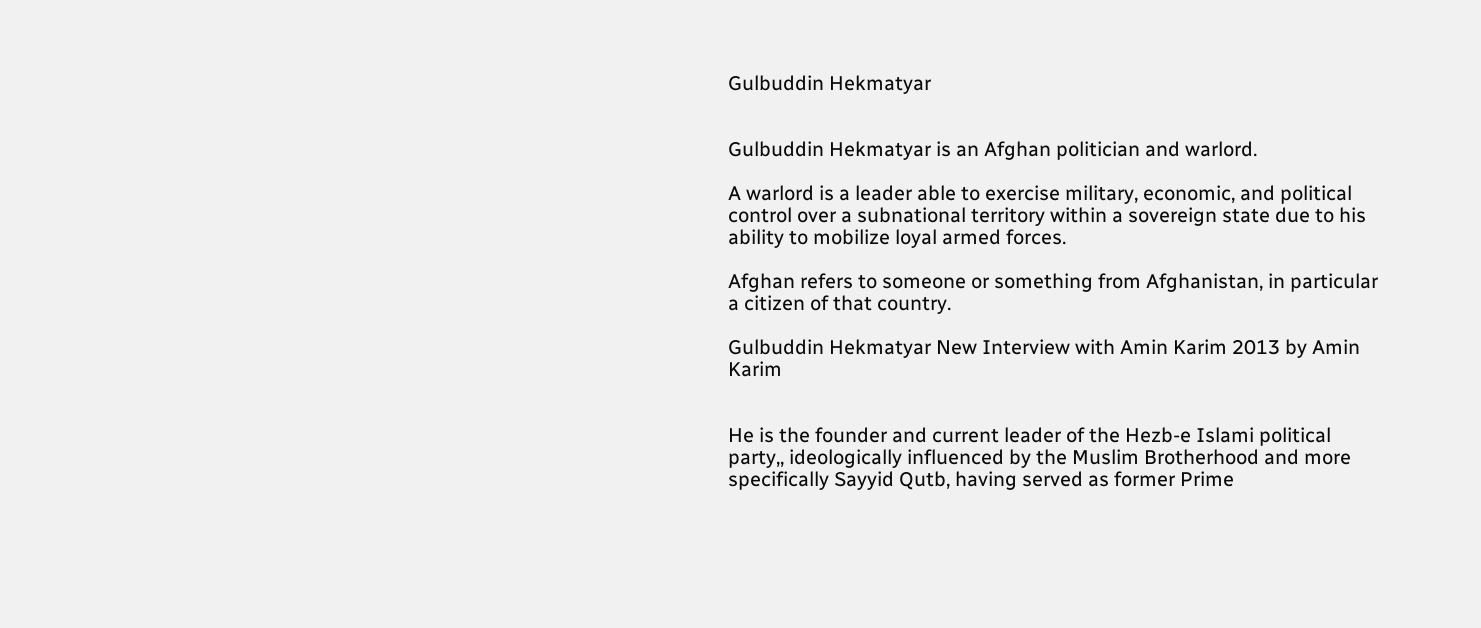Gulbuddin Hekmatyar


Gulbuddin Hekmatyar is an Afghan politician and warlord.

A warlord is a leader able to exercise military, economic, and political control over a subnational territory within a sovereign state due to his ability to mobilize loyal armed forces.

Afghan refers to someone or something from Afghanistan, in particular a citizen of that country.

Gulbuddin Hekmatyar New Interview with Amin Karim 2013 by Amin Karim


He is the founder and current leader of the Hezb-e Islami political party,, ideologically influenced by the Muslim Brotherhood and more specifically Sayyid Qutb, having served as former Prime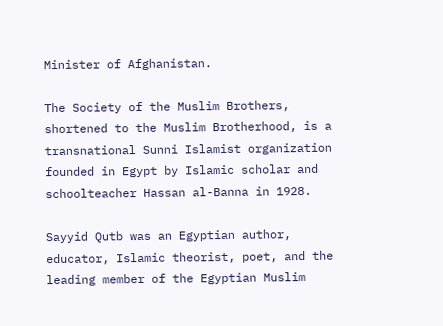Minister of Afghanistan.

The Society of the Muslim Brothers, shortened to the Muslim Brotherhood, is a transnational Sunni Islamist organization founded in Egypt by Islamic scholar and schoolteacher Hassan al-Banna in 1928.

Sayyid Qutb was an Egyptian author, educator, Islamic theorist, poet, and the leading member of the Egyptian Muslim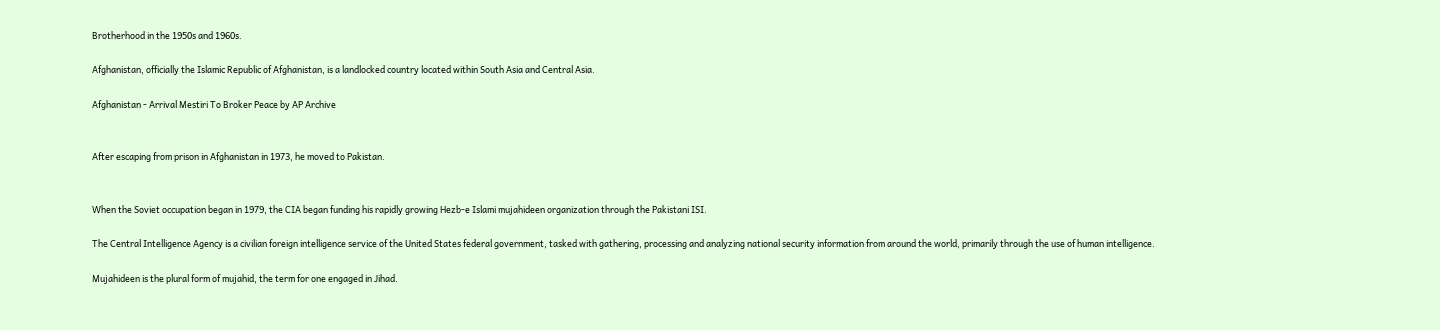Brotherhood in the 1950s and 1960s.

Afghanistan, officially the Islamic Republic of Afghanistan, is a landlocked country located within South Asia and Central Asia.

Afghanistan - Arrival Mestiri To Broker Peace by AP Archive


After escaping from prison in Afghanistan in 1973, he moved to Pakistan.


When the Soviet occupation began in 1979, the CIA began funding his rapidly growing Hezb-e Islami mujahideen organization through the Pakistani ISI.

The Central Intelligence Agency is a civilian foreign intelligence service of the United States federal government, tasked with gathering, processing and analyzing national security information from around the world, primarily through the use of human intelligence.

Mujahideen is the plural form of mujahid, the term for one engaged in Jihad.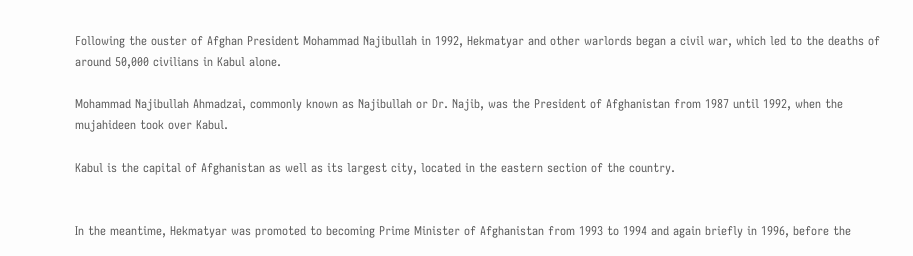Following the ouster of Afghan President Mohammad Najibullah in 1992, Hekmatyar and other warlords began a civil war, which led to the deaths of around 50,000 civilians in Kabul alone.

Mohammad Najibullah Ahmadzai, commonly known as Najibullah or Dr. Najib, was the President of Afghanistan from 1987 until 1992, when the mujahideen took over Kabul.

Kabul is the capital of Afghanistan as well as its largest city, located in the eastern section of the country.


In the meantime, Hekmatyar was promoted to becoming Prime Minister of Afghanistan from 1993 to 1994 and again briefly in 1996, before the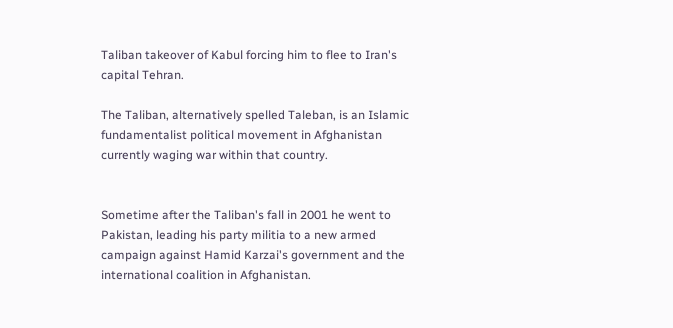Taliban takeover of Kabul forcing him to flee to Iran's capital Tehran.

The Taliban, alternatively spelled Taleban, is an Islamic fundamentalist political movement in Afghanistan currently waging war within that country.


Sometime after the Taliban's fall in 2001 he went to Pakistan, leading his party militia to a new armed campaign against Hamid Karzai's government and the international coalition in Afghanistan.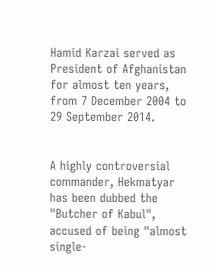Hamid Karzai served as President of Afghanistan for almost ten years, from 7 December 2004 to 29 September 2014.


A highly controversial commander, Hekmatyar has been dubbed the "Butcher of Kabul", accused of being "almost single-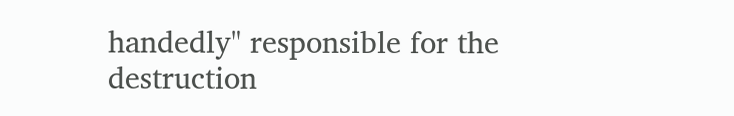handedly" responsible for the destruction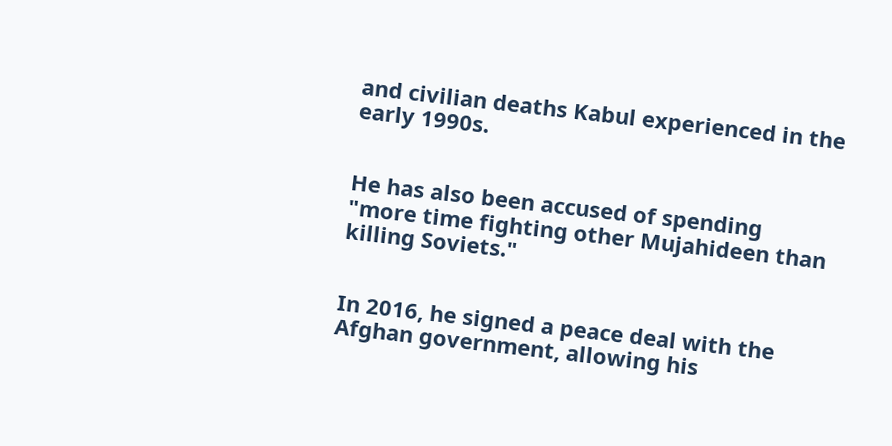and civilian deaths Kabul experienced in the early 1990s.


He has also been accused of spending "more time fighting other Mujahideen than killing Soviets."


In 2016, he signed a peace deal with the Afghan government, allowing his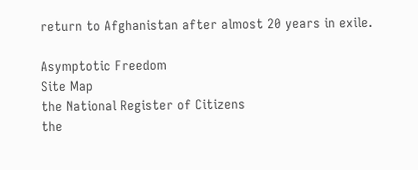return to Afghanistan after almost 20 years in exile.

Asymptotic Freedom
Site Map
the National Register of Citizens
the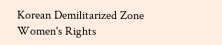Korean Demilitarized Zone
Women's Rights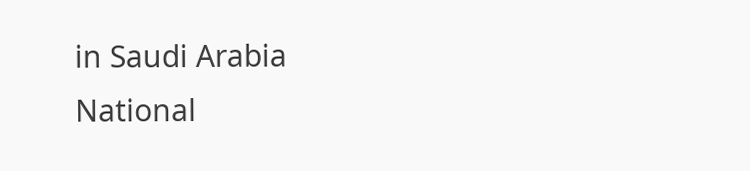in Saudi Arabia
National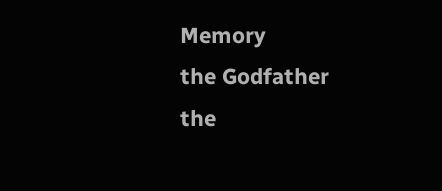Memory
the Godfather
the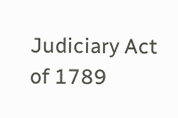Judiciary Act of 1789